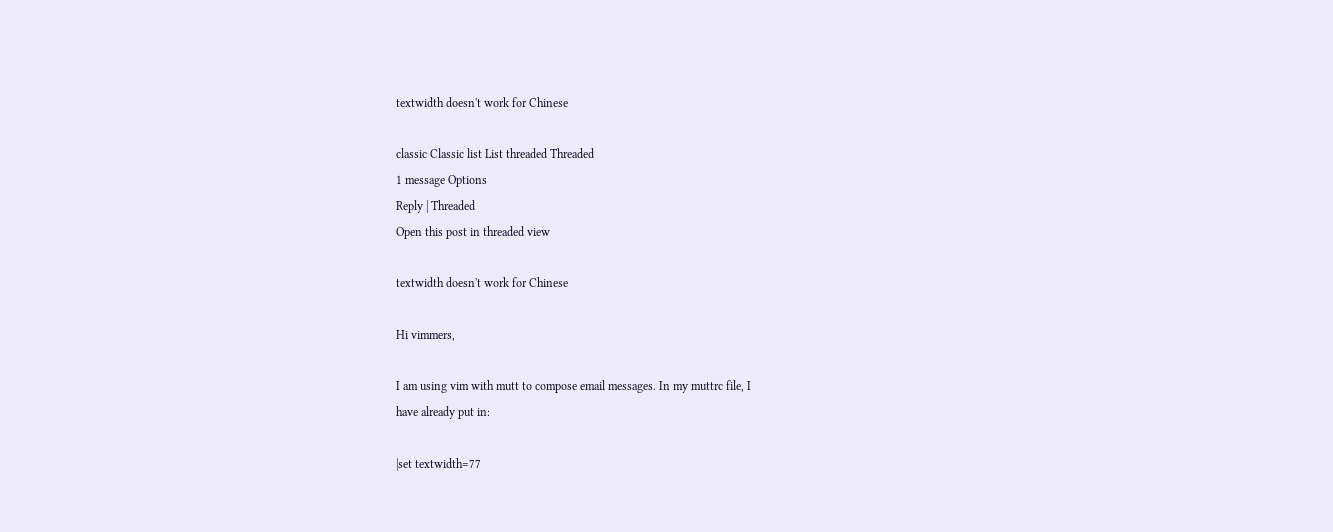textwidth doesn't work for Chinese

classic Classic list List threaded Threaded
1 message Options
Reply | Threaded
Open this post in threaded view

textwidth doesn't work for Chinese

Hi vimmers,

I am using vim with mutt to compose email messages. In my muttrc file, I
have already put in:

|set textwidth=77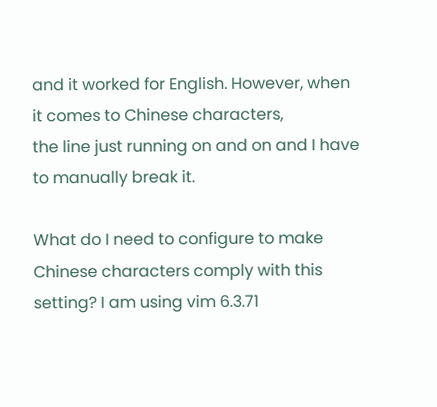and it worked for English. However, when it comes to Chinese characters,
the line just running on and on and I have to manually break it.

What do I need to configure to make Chinese characters comply with this
setting? I am using vim 6.3.71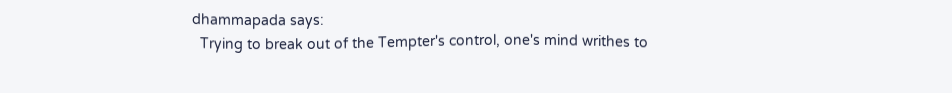dhammapada says:
  Trying to break out of the Tempter's control, one's mind writhes to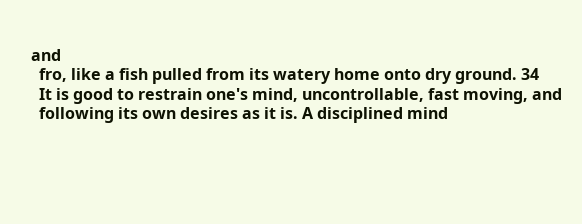and
  fro, like a fish pulled from its watery home onto dry ground. 34
  It is good to restrain one's mind, uncontrollable, fast moving, and
  following its own desires as it is. A disciplined mind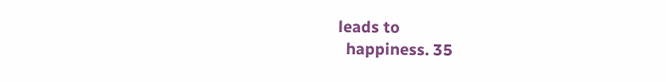leads to
  happiness. 35